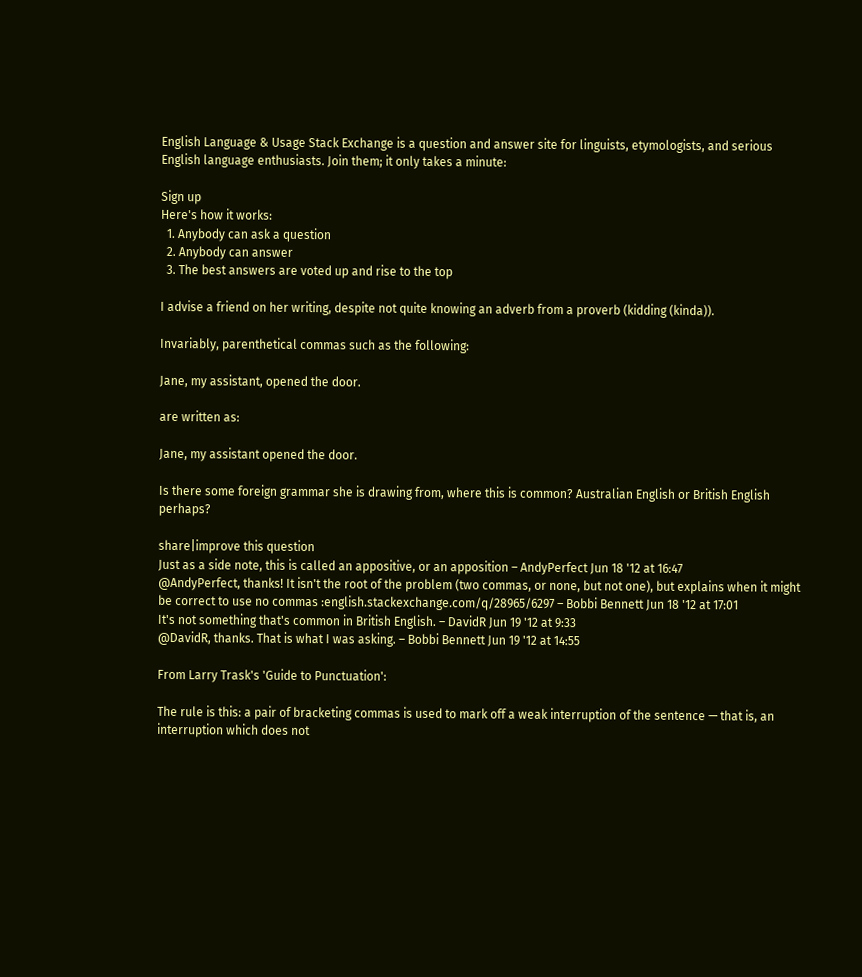English Language & Usage Stack Exchange is a question and answer site for linguists, etymologists, and serious English language enthusiasts. Join them; it only takes a minute:

Sign up
Here's how it works:
  1. Anybody can ask a question
  2. Anybody can answer
  3. The best answers are voted up and rise to the top

I advise a friend on her writing, despite not quite knowing an adverb from a proverb (kidding (kinda)).

Invariably, parenthetical commas such as the following:

Jane, my assistant, opened the door.

are written as:

Jane, my assistant opened the door.

Is there some foreign grammar she is drawing from, where this is common? Australian English or British English perhaps?

share|improve this question
Just as a side note, this is called an appositive, or an apposition – AndyPerfect Jun 18 '12 at 16:47
@AndyPerfect, thanks! It isn't the root of the problem (two commas, or none, but not one), but explains when it might be correct to use no commas :english.stackexchange.com/q/28965/6297 – Bobbi Bennett Jun 18 '12 at 17:01
It's not something that's common in British English. – DavidR Jun 19 '12 at 9:33
@DavidR, thanks. That is what I was asking. – Bobbi Bennett Jun 19 '12 at 14:55

From Larry Trask's 'Guide to Punctuation':

The rule is this: a pair of bracketing commas is used to mark off a weak interruption of the sentence — that is, an interruption which does not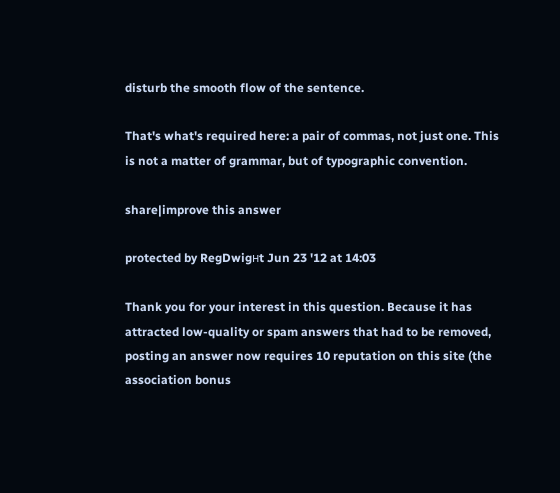disturb the smooth flow of the sentence.

That's what's required here: a pair of commas, not just one. This is not a matter of grammar, but of typographic convention.

share|improve this answer

protected by RegDwigнt Jun 23 '12 at 14:03

Thank you for your interest in this question. Because it has attracted low-quality or spam answers that had to be removed, posting an answer now requires 10 reputation on this site (the association bonus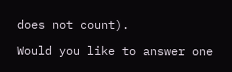does not count).

Would you like to answer one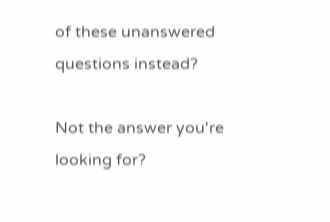of these unanswered questions instead?

Not the answer you're looking for?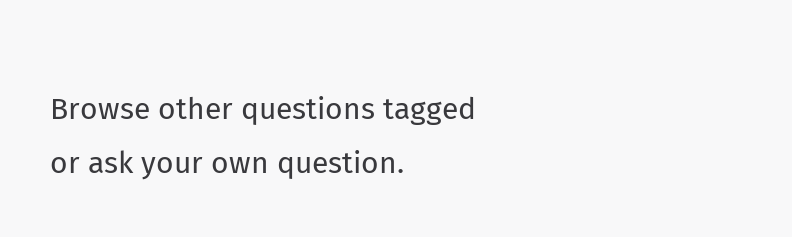Browse other questions tagged or ask your own question.